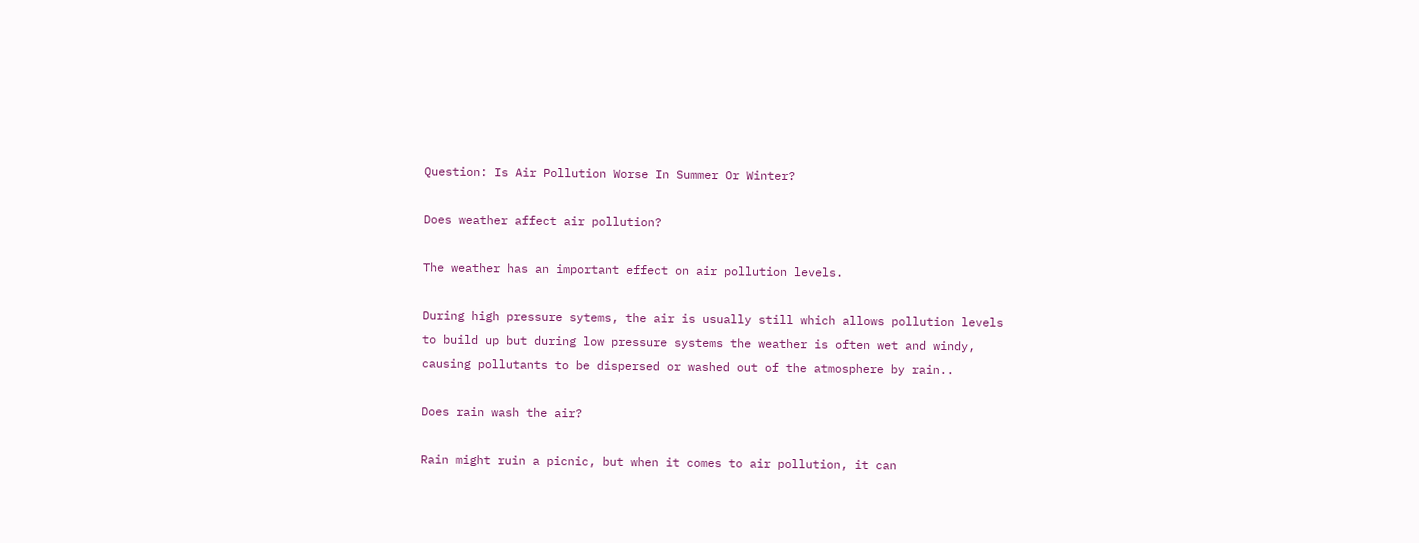Question: Is Air Pollution Worse In Summer Or Winter?

Does weather affect air pollution?

The weather has an important effect on air pollution levels.

During high pressure sytems, the air is usually still which allows pollution levels to build up but during low pressure systems the weather is often wet and windy, causing pollutants to be dispersed or washed out of the atmosphere by rain..

Does rain wash the air?

Rain might ruin a picnic, but when it comes to air pollution, it can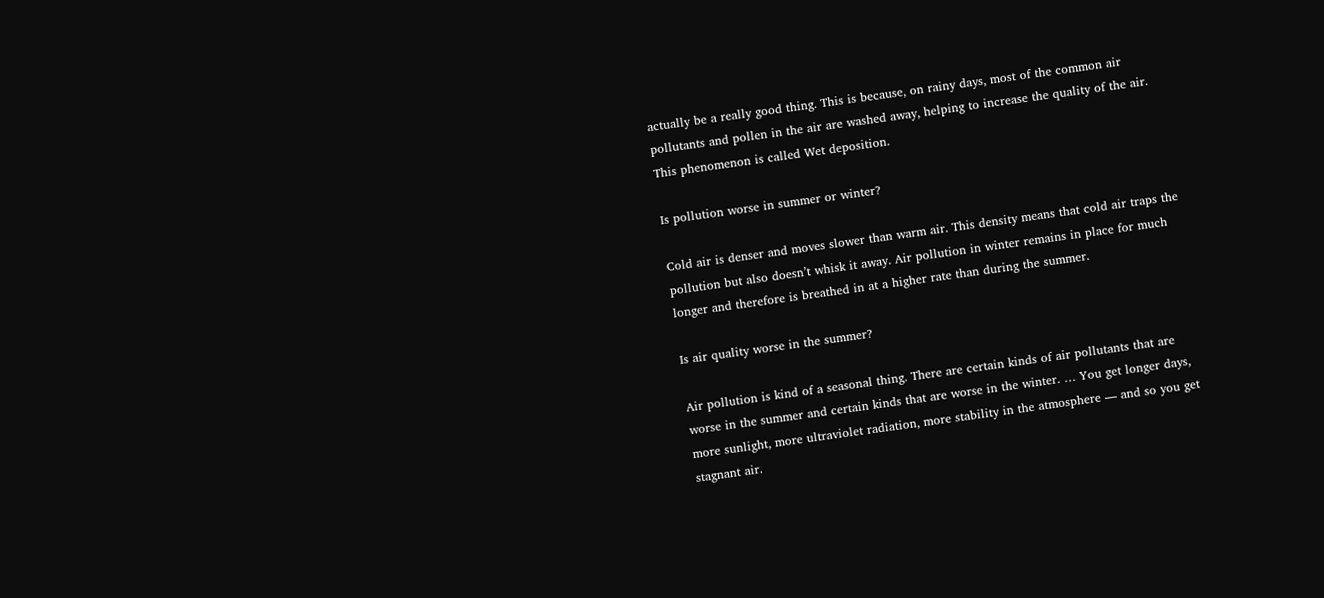actually be a really good thing. This is because, on rainy days, most of the common air pollutants and pollen in the air are washed away, helping to increase the quality of the air. This phenomenon is called Wet deposition.

Is pollution worse in summer or winter?

Cold air is denser and moves slower than warm air. This density means that cold air traps the pollution but also doesn’t whisk it away. Air pollution in winter remains in place for much longer and therefore is breathed in at a higher rate than during the summer.

Is air quality worse in the summer?

Air pollution is kind of a seasonal thing. There are certain kinds of air pollutants that are worse in the summer and certain kinds that are worse in the winter. … You get longer days, more sunlight, more ultraviolet radiation, more stability in the atmosphere — and so you get stagnant air.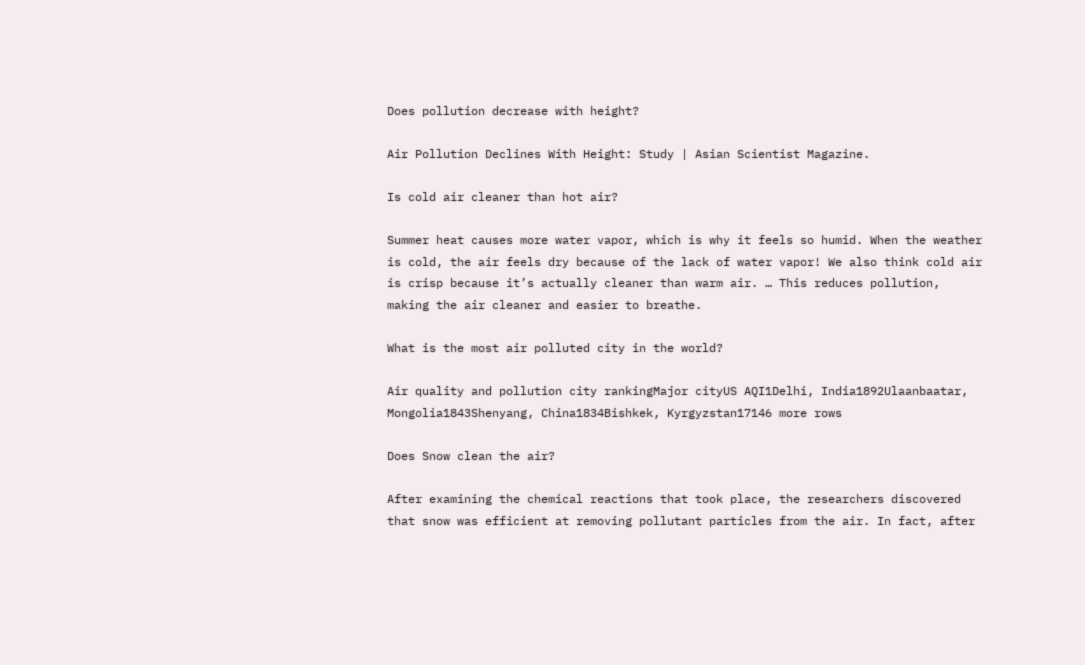Does pollution decrease with height?

Air Pollution Declines With Height: Study | Asian Scientist Magazine.

Is cold air cleaner than hot air?

Summer heat causes more water vapor, which is why it feels so humid. When the weather is cold, the air feels dry because of the lack of water vapor! We also think cold air is crisp because it’s actually cleaner than warm air. … This reduces pollution, making the air cleaner and easier to breathe.

What is the most air polluted city in the world?

Air quality and pollution city rankingMajor cityUS AQI1Delhi, India1892Ulaanbaatar, Mongolia1843Shenyang, China1834Bishkek, Kyrgyzstan17146 more rows

Does Snow clean the air?

After examining the chemical reactions that took place, the researchers discovered that snow was efficient at removing pollutant particles from the air. In fact, after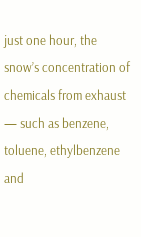just one hour, the snow’s concentration of chemicals from exhaust — such as benzene, toluene, ethylbenzene and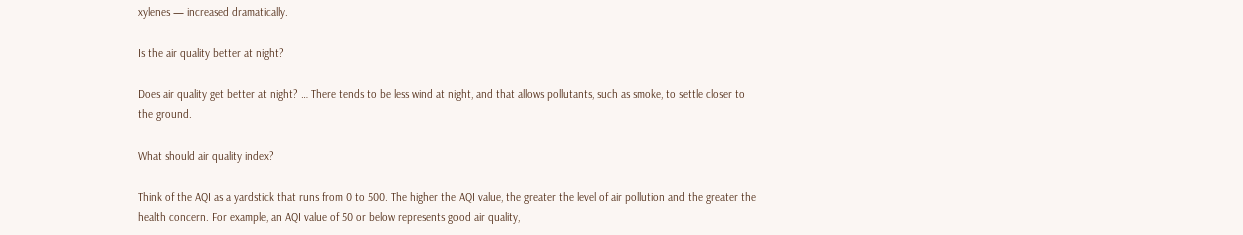xylenes — increased dramatically.

Is the air quality better at night?

Does air quality get better at night? … There tends to be less wind at night, and that allows pollutants, such as smoke, to settle closer to the ground.

What should air quality index?

Think of the AQI as a yardstick that runs from 0 to 500. The higher the AQI value, the greater the level of air pollution and the greater the health concern. For example, an AQI value of 50 or below represents good air quality,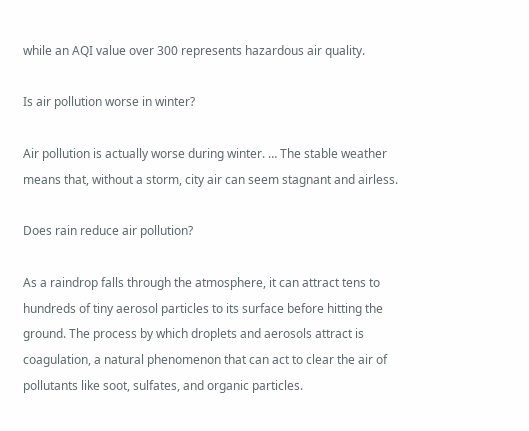while an AQI value over 300 represents hazardous air quality.

Is air pollution worse in winter?

Air pollution is actually worse during winter. … The stable weather means that, without a storm, city air can seem stagnant and airless.

Does rain reduce air pollution?

As a raindrop falls through the atmosphere, it can attract tens to hundreds of tiny aerosol particles to its surface before hitting the ground. The process by which droplets and aerosols attract is coagulation, a natural phenomenon that can act to clear the air of pollutants like soot, sulfates, and organic particles.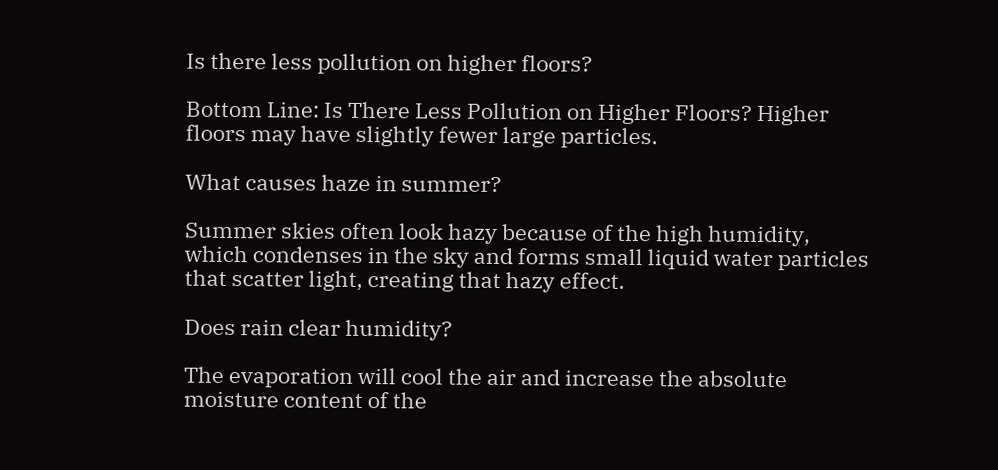Is there less pollution on higher floors?

Bottom Line: Is There Less Pollution on Higher Floors? Higher floors may have slightly fewer large particles.

What causes haze in summer?

Summer skies often look hazy because of the high humidity, which condenses in the sky and forms small liquid water particles that scatter light, creating that hazy effect.

Does rain clear humidity?

The evaporation will cool the air and increase the absolute moisture content of the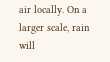air locally. On a larger scale, rain will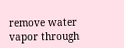remove water vapor through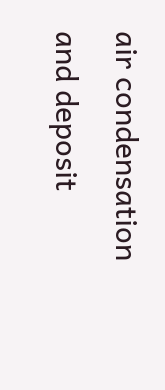air condensation and deposit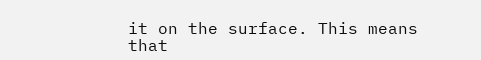it on the surface. This means that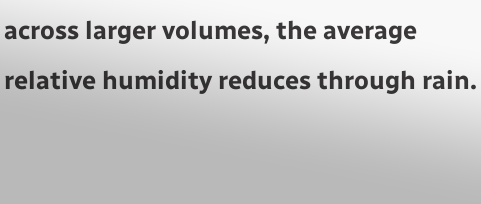across larger volumes, the average relative humidity reduces through rain.